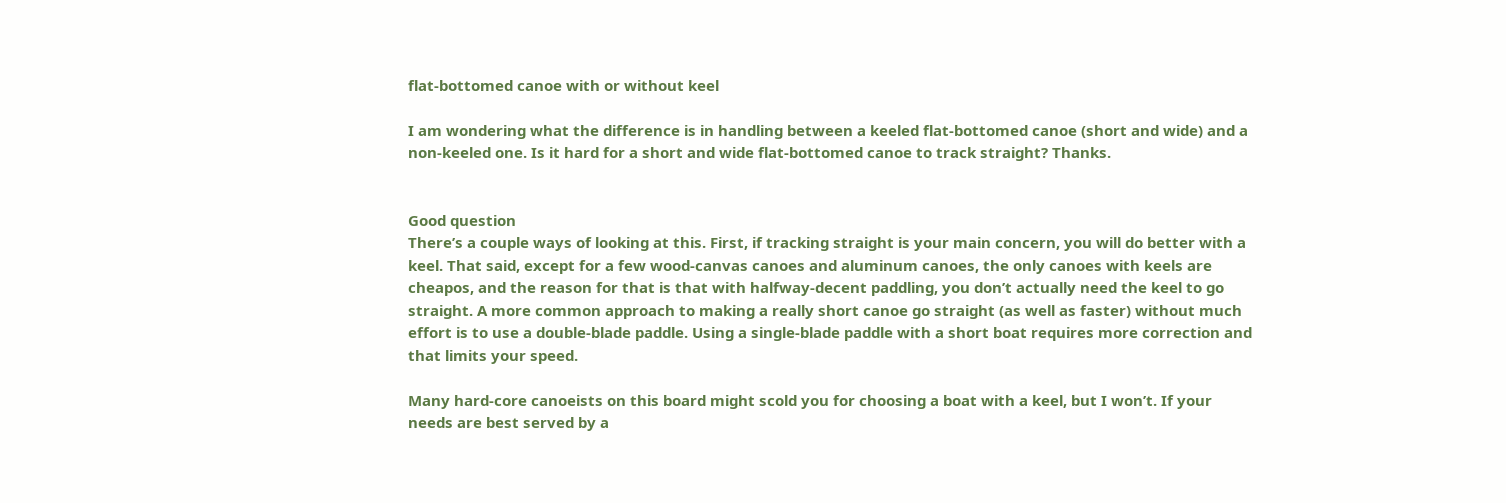flat-bottomed canoe with or without keel

I am wondering what the difference is in handling between a keeled flat-bottomed canoe (short and wide) and a non-keeled one. Is it hard for a short and wide flat-bottomed canoe to track straight? Thanks.


Good question
There’s a couple ways of looking at this. First, if tracking straight is your main concern, you will do better with a keel. That said, except for a few wood-canvas canoes and aluminum canoes, the only canoes with keels are cheapos, and the reason for that is that with halfway-decent paddling, you don’t actually need the keel to go straight. A more common approach to making a really short canoe go straight (as well as faster) without much effort is to use a double-blade paddle. Using a single-blade paddle with a short boat requires more correction and that limits your speed.

Many hard-core canoeists on this board might scold you for choosing a boat with a keel, but I won’t. If your needs are best served by a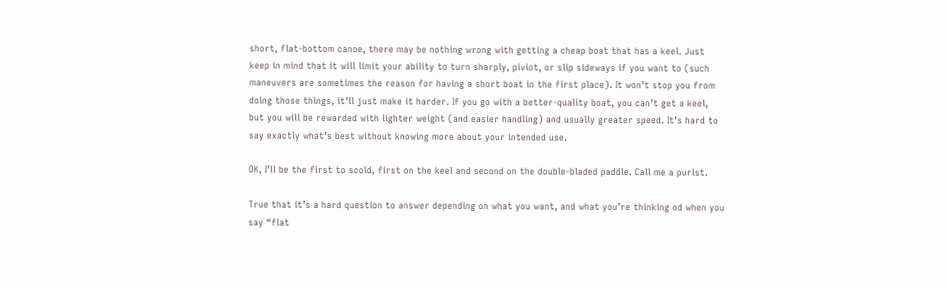short, flat-bottom canoe, there may be nothing wrong with getting a cheap boat that has a keel. Just keep in mind that it will limit your ability to turn sharply, piviot, or slip sideways if you want to (such maneuvers are sometimes the reason for having a short boat in the first place). It won’t stop you from doing those things, it’ll just make it harder. If you go with a better-quality boat, you can’t get a keel, but you will be rewarded with lighter weight (and easier handling) and usually greater speed. It’s hard to say exactly what’s best without knowing more about your intended use.

OK, I’ll be the first to scold, first on the keel and second on the double-bladed paddle. Call me a purist.

True that it’s a hard question to answer depending on what you want, and what you’re thinking od when you say “flat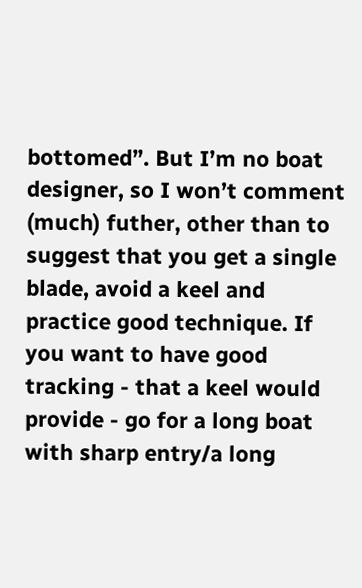bottomed”. But I’m no boat designer, so I won’t comment (much) futher, other than to suggest that you get a single blade, avoid a keel and practice good technique. If you want to have good tracking - that a keel would provide - go for a long boat with sharp entry/a long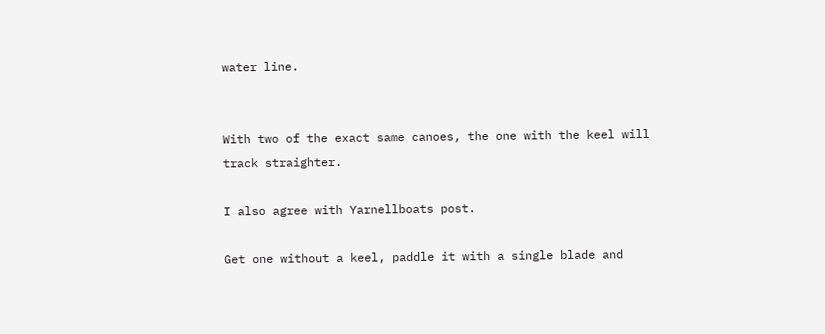water line.


With two of the exact same canoes, the one with the keel will track straighter.

I also agree with Yarnellboats post.

Get one without a keel, paddle it with a single blade and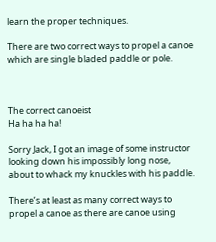learn the proper techniques.

There are two correct ways to propel a canoe which are single bladed paddle or pole.



The correct canoeist
Ha ha ha ha!

Sorry Jack, I got an image of some instructor looking down his impossibly long nose, about to whack my knuckles with his paddle.

There’s at least as many correct ways to propel a canoe as there are canoe using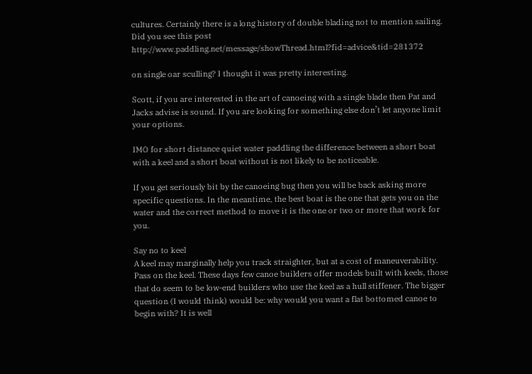cultures. Certainly there is a long history of double blading not to mention sailing. Did you see this post http://www.paddling.net/message/showThread.html?fid=advice&tid=281372

on single oar sculling? I thought it was pretty interesting.

Scott, if you are interested in the art of canoeing with a single blade then Pat and Jacks advise is sound. If you are looking for something else don’t let anyone limit your options.

IMO for short distance quiet water paddling the difference between a short boat with a keel and a short boat without is not likely to be noticeable.

If you get seriously bit by the canoeing bug then you will be back asking more specific questions. In the meantime, the best boat is the one that gets you on the water and the correct method to move it is the one or two or more that work for you.

Say no to keel
A keel may marginally help you track straighter, but at a cost of maneuverability. Pass on the keel. These days few canoe builders offer models built with keels, those that do seem to be low-end builders who use the keel as a hull stiffener. The bigger question (I would think) would be: why would you want a flat bottomed canoe to begin with? It is well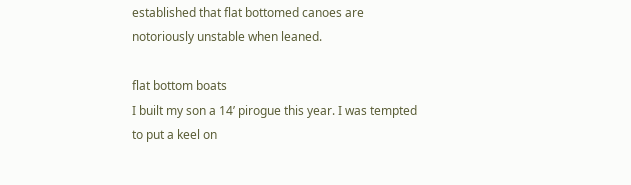established that flat bottomed canoes are notoriously unstable when leaned.

flat bottom boats
I built my son a 14’ pirogue this year. I was tempted to put a keel on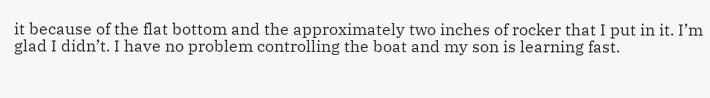it because of the flat bottom and the approximately two inches of rocker that I put in it. I’m glad I didn’t. I have no problem controlling the boat and my son is learning fast.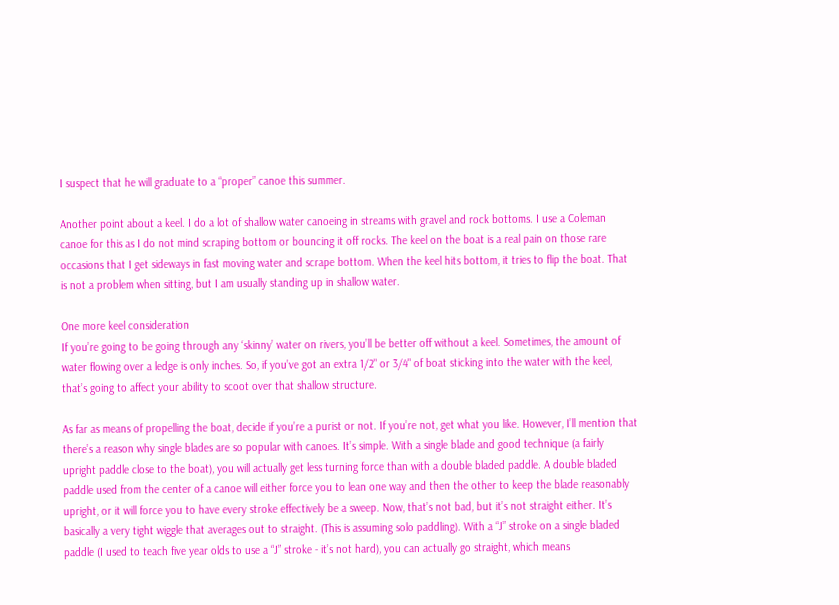I suspect that he will graduate to a “proper” canoe this summer.

Another point about a keel. I do a lot of shallow water canoeing in streams with gravel and rock bottoms. I use a Coleman canoe for this as I do not mind scraping bottom or bouncing it off rocks. The keel on the boat is a real pain on those rare occasions that I get sideways in fast moving water and scrape bottom. When the keel hits bottom, it tries to flip the boat. That is not a problem when sitting, but I am usually standing up in shallow water.

One more keel consideration
If you’re going to be going through any ‘skinny’ water on rivers, you’ll be better off without a keel. Sometimes, the amount of water flowing over a ledge is only inches. So, if you’ve got an extra 1/2" or 3/4" of boat sticking into the water with the keel, that’s going to affect your ability to scoot over that shallow structure.

As far as means of propelling the boat, decide if you’re a purist or not. If you’re not, get what you like. However, I’ll mention that there’s a reason why single blades are so popular with canoes. It’s simple. With a single blade and good technique (a fairly upright paddle close to the boat), you will actually get less turning force than with a double bladed paddle. A double bladed paddle used from the center of a canoe will either force you to lean one way and then the other to keep the blade reasonably upright, or it will force you to have every stroke effectively be a sweep. Now, that’s not bad, but it’s not straight either. It’s basically a very tight wiggle that averages out to straight. (This is assuming solo paddling). With a “J” stroke on a single bladed paddle (I used to teach five year olds to use a “J” stroke - it’s not hard), you can actually go straight, which means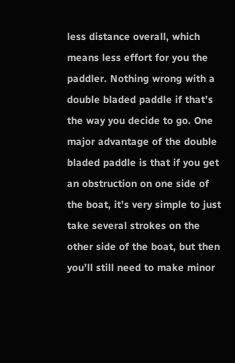less distance overall, which means less effort for you the paddler. Nothing wrong with a double bladed paddle if that’s the way you decide to go. One major advantage of the double bladed paddle is that if you get an obstruction on one side of the boat, it’s very simple to just take several strokes on the other side of the boat, but then you’ll still need to make minor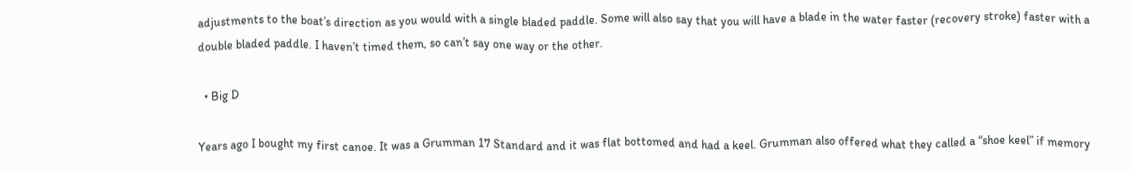adjustments to the boat’s direction as you would with a single bladed paddle. Some will also say that you will have a blade in the water faster (recovery stroke) faster with a double bladed paddle. I haven’t timed them, so can’t say one way or the other.

  • Big D

Years ago I bought my first canoe. It was a Grumman 17 Standard and it was flat bottomed and had a keel. Grumman also offered what they called a “shoe keel” if memory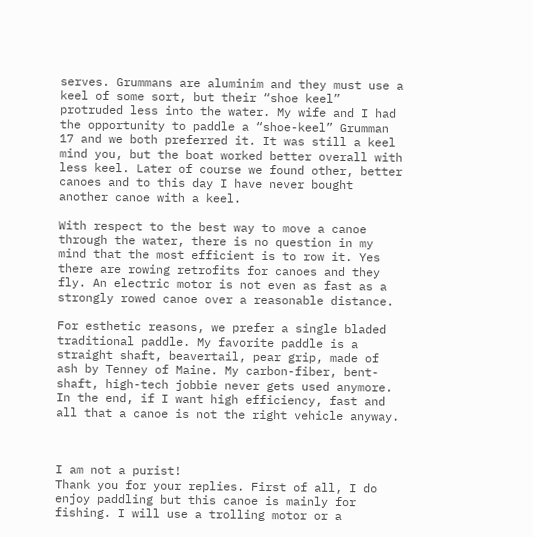serves. Grummans are aluminim and they must use a keel of some sort, but their “shoe keel” protruded less into the water. My wife and I had the opportunity to paddle a “shoe-keel” Grumman 17 and we both preferred it. It was still a keel mind you, but the boat worked better overall with less keel. Later of course we found other, better canoes and to this day I have never bought another canoe with a keel.

With respect to the best way to move a canoe through the water, there is no question in my mind that the most efficient is to row it. Yes there are rowing retrofits for canoes and they fly. An electric motor is not even as fast as a strongly rowed canoe over a reasonable distance.

For esthetic reasons, we prefer a single bladed traditional paddle. My favorite paddle is a straight shaft, beavertail, pear grip, made of ash by Tenney of Maine. My carbon-fiber, bent-shaft, high-tech jobbie never gets used anymore. In the end, if I want high efficiency, fast and all that a canoe is not the right vehicle anyway.



I am not a purist!
Thank you for your replies. First of all, I do enjoy paddling but this canoe is mainly for fishing. I will use a trolling motor or a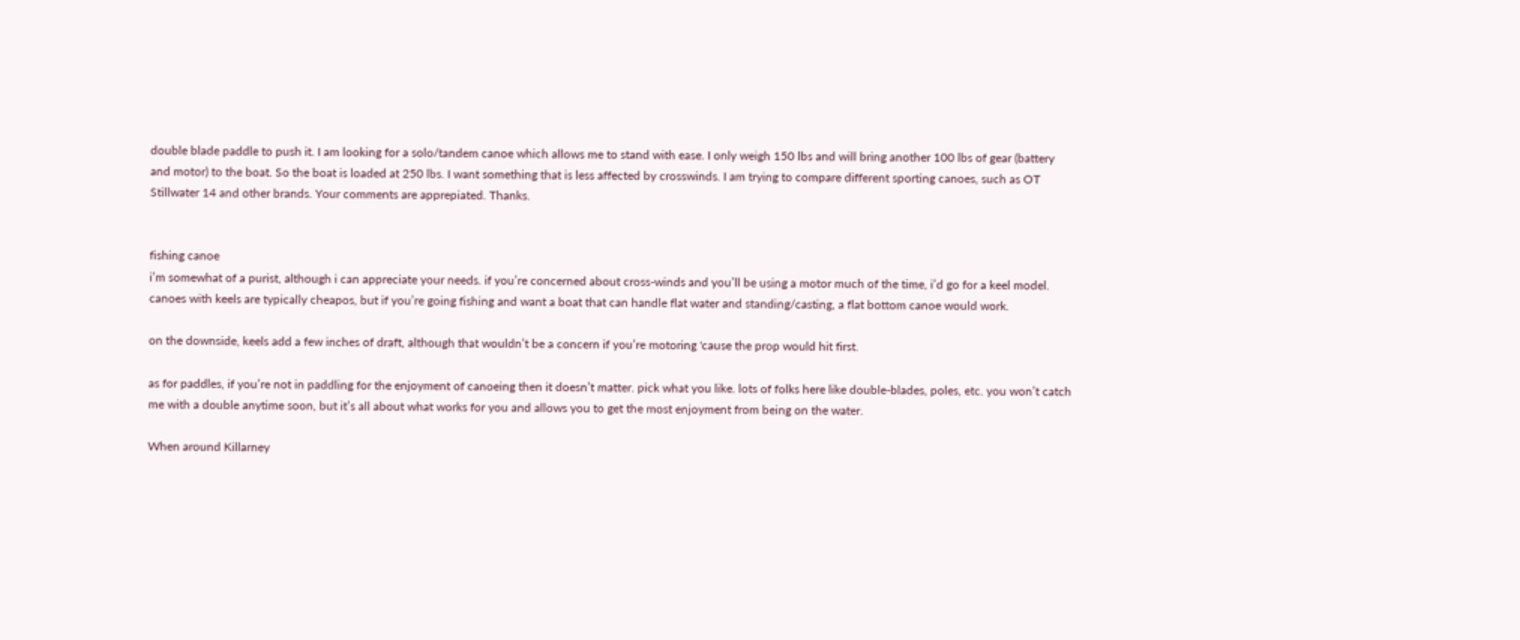double blade paddle to push it. I am looking for a solo/tandem canoe which allows me to stand with ease. I only weigh 150 lbs and will bring another 100 lbs of gear (battery and motor) to the boat. So the boat is loaded at 250 lbs. I want something that is less affected by crosswinds. I am trying to compare different sporting canoes, such as OT Stillwater 14 and other brands. Your comments are apprepiated. Thanks.


fishing canoe
i’m somewhat of a purist, although i can appreciate your needs. if you’re concerned about cross-winds and you’ll be using a motor much of the time, i’d go for a keel model. canoes with keels are typically cheapos, but if you’re going fishing and want a boat that can handle flat water and standing/casting, a flat bottom canoe would work.

on the downside, keels add a few inches of draft, although that wouldn’t be a concern if you’re motoring 'cause the prop would hit first.

as for paddles, if you’re not in paddling for the enjoyment of canoeing then it doesn’t matter. pick what you like. lots of folks here like double-blades, poles, etc. you won’t catch me with a double anytime soon, but it’s all about what works for you and allows you to get the most enjoyment from being on the water.

When around Killarney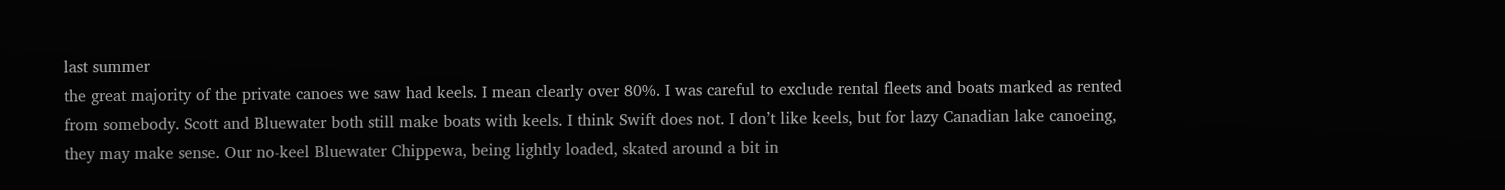last summer
the great majority of the private canoes we saw had keels. I mean clearly over 80%. I was careful to exclude rental fleets and boats marked as rented from somebody. Scott and Bluewater both still make boats with keels. I think Swift does not. I don’t like keels, but for lazy Canadian lake canoeing, they may make sense. Our no-keel Bluewater Chippewa, being lightly loaded, skated around a bit in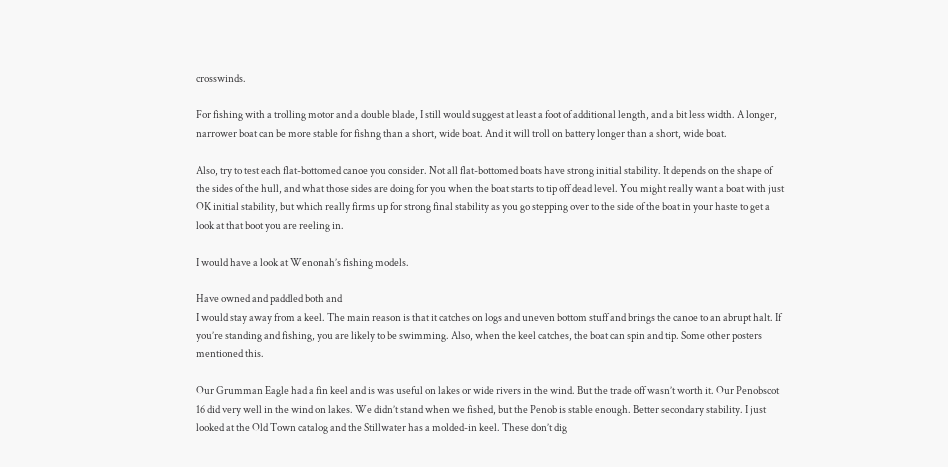crosswinds.

For fishing with a trolling motor and a double blade, I still would suggest at least a foot of additional length, and a bit less width. A longer, narrower boat can be more stable for fishng than a short, wide boat. And it will troll on battery longer than a short, wide boat.

Also, try to test each flat-bottomed canoe you consider. Not all flat-bottomed boats have strong initial stability. It depends on the shape of the sides of the hull, and what those sides are doing for you when the boat starts to tip off dead level. You might really want a boat with just OK initial stability, but which really firms up for strong final stability as you go stepping over to the side of the boat in your haste to get a look at that boot you are reeling in.

I would have a look at Wenonah’s fishing models.

Have owned and paddled both and
I would stay away from a keel. The main reason is that it catches on logs and uneven bottom stuff and brings the canoe to an abrupt halt. If you’re standing and fishing, you are likely to be swimming. Also, when the keel catches, the boat can spin and tip. Some other posters mentioned this.

Our Grumman Eagle had a fin keel and is was useful on lakes or wide rivers in the wind. But the trade off wasn’t worth it. Our Penobscot 16 did very well in the wind on lakes. We didn’t stand when we fished, but the Penob is stable enough. Better secondary stability. I just looked at the Old Town catalog and the Stillwater has a molded-in keel. These don’t dig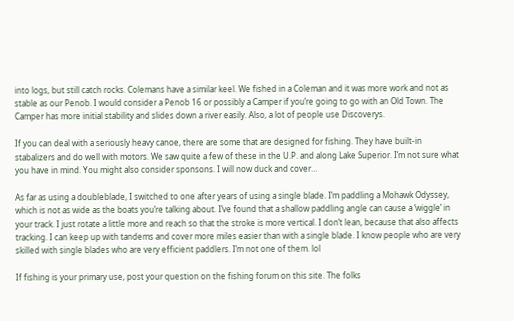into logs, but still catch rocks. Colemans have a similar keel. We fished in a Coleman and it was more work and not as stable as our Penob. I would consider a Penob 16 or possibly a Camper if you’re going to go with an Old Town. The Camper has more initial stability and slides down a river easily. Also, a lot of people use Discoverys.

If you can deal with a seriously heavy canoe, there are some that are designed for fishing. They have built-in stabalizers and do well with motors. We saw quite a few of these in the U.P. and along Lake Superior. I’m not sure what you have in mind. You might also consider sponsons. I will now duck and cover…

As far as using a doubleblade, I switched to one after years of using a single blade. I’m paddling a Mohawk Odyssey, which is not as wide as the boats you’re talking about. I’ve found that a shallow paddling angle can cause a ‘wiggle’ in your track. I just rotate a little more and reach so that the stroke is more vertical. I don’t lean, because that also affects tracking. I can keep up with tandems and cover more miles easier than with a single blade. I know people who are very skilled with single blades who are very efficient paddlers. I’m not one of them. lol

If fishing is your primary use, post your question on the fishing forum on this site. The folks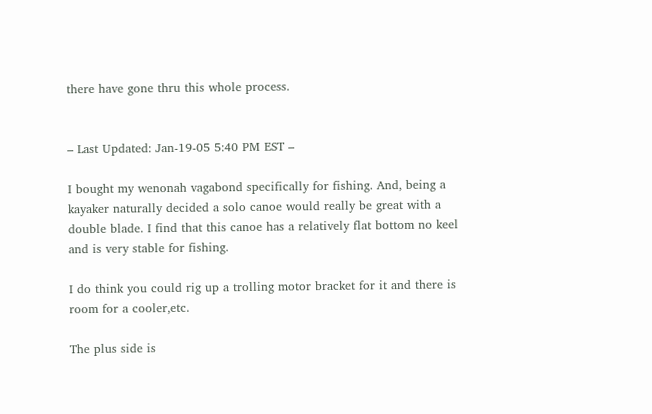there have gone thru this whole process.


– Last Updated: Jan-19-05 5:40 PM EST –

I bought my wenonah vagabond specifically for fishing. And, being a kayaker naturally decided a solo canoe would really be great with a double blade. I find that this canoe has a relatively flat bottom no keel and is very stable for fishing.

I do think you could rig up a trolling motor bracket for it and there is room for a cooler,etc.

The plus side is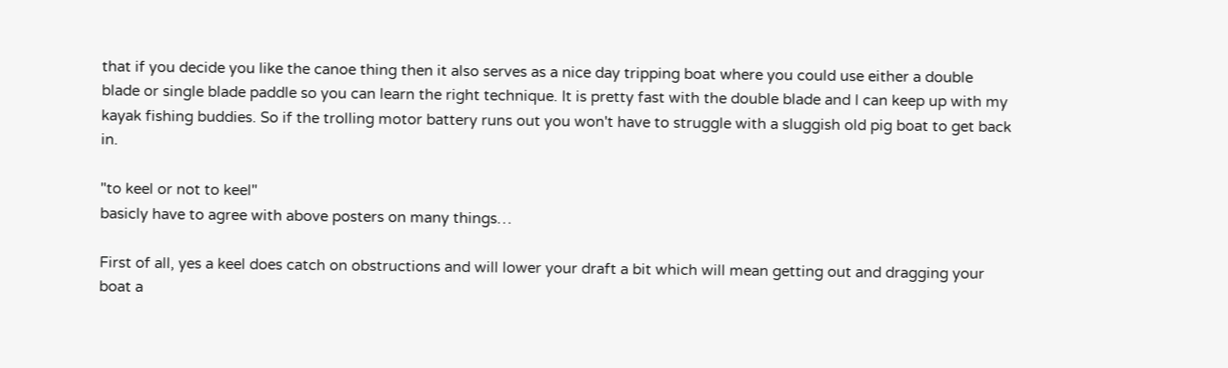that if you decide you like the canoe thing then it also serves as a nice day tripping boat where you could use either a double blade or single blade paddle so you can learn the right technique. It is pretty fast with the double blade and I can keep up with my kayak fishing buddies. So if the trolling motor battery runs out you won't have to struggle with a sluggish old pig boat to get back in.

"to keel or not to keel"
basicly have to agree with above posters on many things…

First of all, yes a keel does catch on obstructions and will lower your draft a bit which will mean getting out and dragging your boat a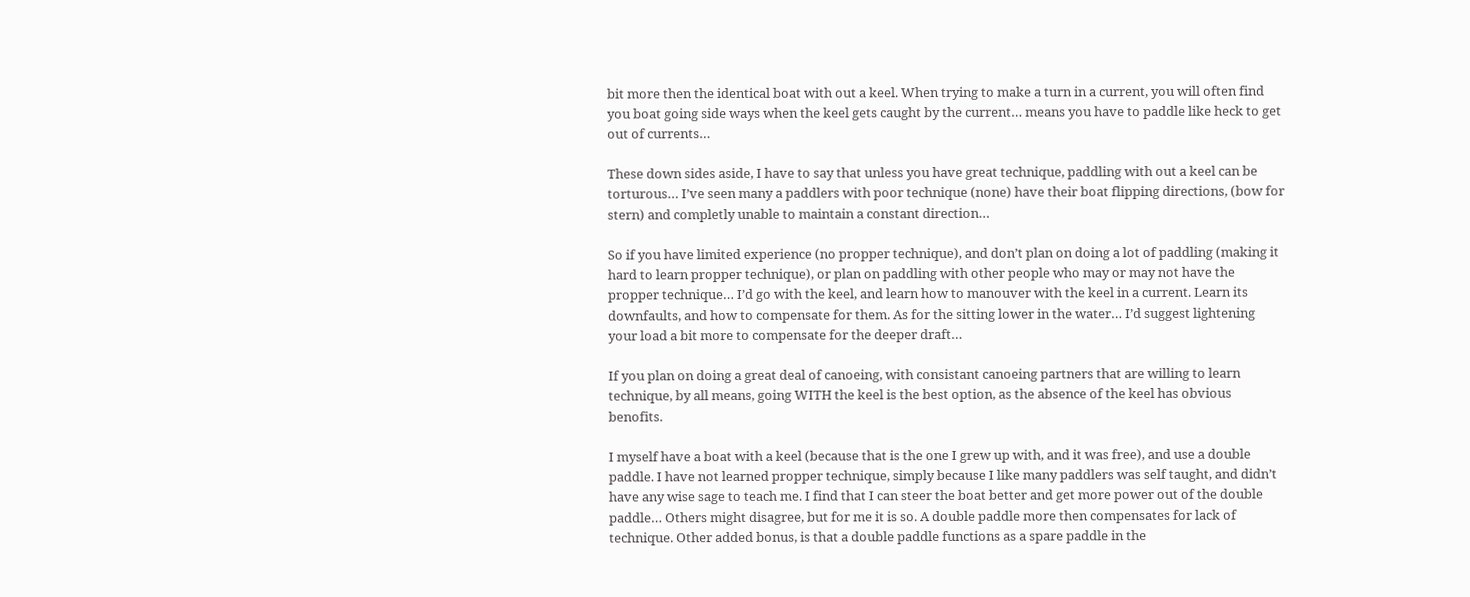bit more then the identical boat with out a keel. When trying to make a turn in a current, you will often find you boat going side ways when the keel gets caught by the current… means you have to paddle like heck to get out of currents…

These down sides aside, I have to say that unless you have great technique, paddling with out a keel can be torturous… I’ve seen many a paddlers with poor technique (none) have their boat flipping directions, (bow for stern) and completly unable to maintain a constant direction…

So if you have limited experience (no propper technique), and don’t plan on doing a lot of paddling (making it hard to learn propper technique), or plan on paddling with other people who may or may not have the propper technique… I’d go with the keel, and learn how to manouver with the keel in a current. Learn its downfaults, and how to compensate for them. As for the sitting lower in the water… I’d suggest lightening your load a bit more to compensate for the deeper draft…

If you plan on doing a great deal of canoeing, with consistant canoeing partners that are willing to learn technique, by all means, going WITH the keel is the best option, as the absence of the keel has obvious benofits.

I myself have a boat with a keel (because that is the one I grew up with, and it was free), and use a double paddle. I have not learned propper technique, simply because I like many paddlers was self taught, and didn’t have any wise sage to teach me. I find that I can steer the boat better and get more power out of the double paddle… Others might disagree, but for me it is so. A double paddle more then compensates for lack of technique. Other added bonus, is that a double paddle functions as a spare paddle in the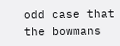odd case that the bowmans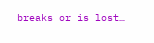breaks or is lost…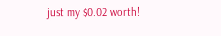just my $0.02 worth!